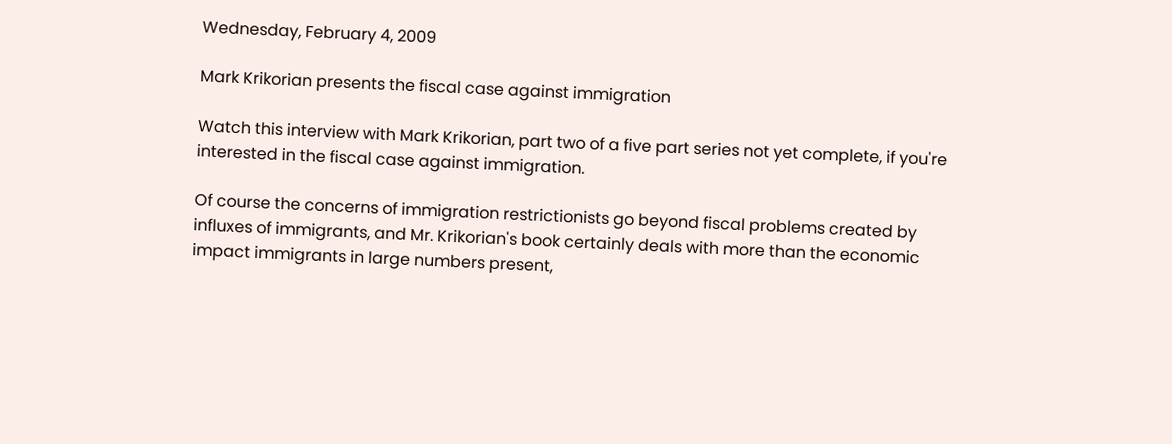Wednesday, February 4, 2009

Mark Krikorian presents the fiscal case against immigration

Watch this interview with Mark Krikorian, part two of a five part series not yet complete, if you're interested in the fiscal case against immigration.

Of course the concerns of immigration restrictionists go beyond fiscal problems created by influxes of immigrants, and Mr. Krikorian's book certainly deals with more than the economic impact immigrants in large numbers present,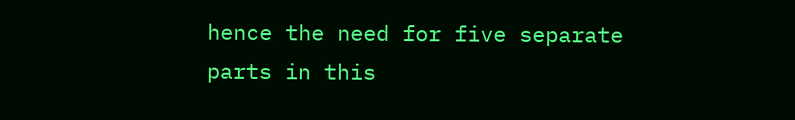hence the need for five separate parts in this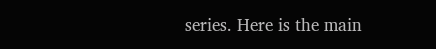series. Here is the main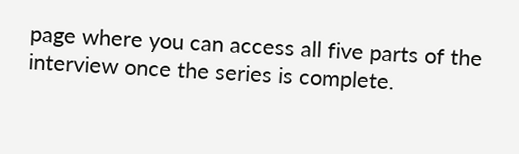page where you can access all five parts of the interview once the series is complete.